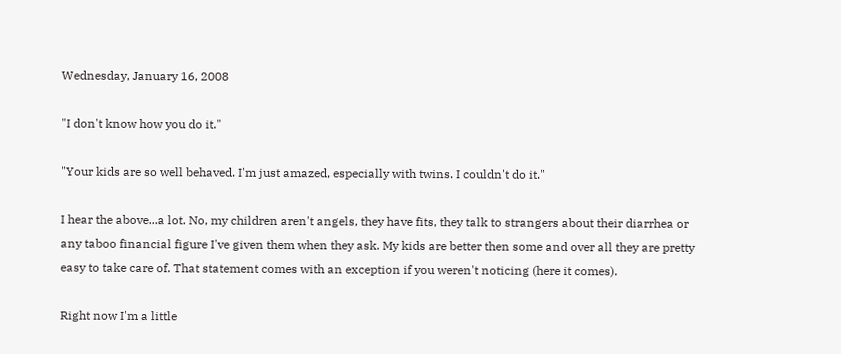Wednesday, January 16, 2008

"I don't know how you do it."

"Your kids are so well behaved. I'm just amazed, especially with twins. I couldn't do it."

I hear the above...a lot. No, my children aren't angels, they have fits, they talk to strangers about their diarrhea or any taboo financial figure I've given them when they ask. My kids are better then some and over all they are pretty easy to take care of. That statement comes with an exception if you weren't noticing (here it comes).

Right now I'm a little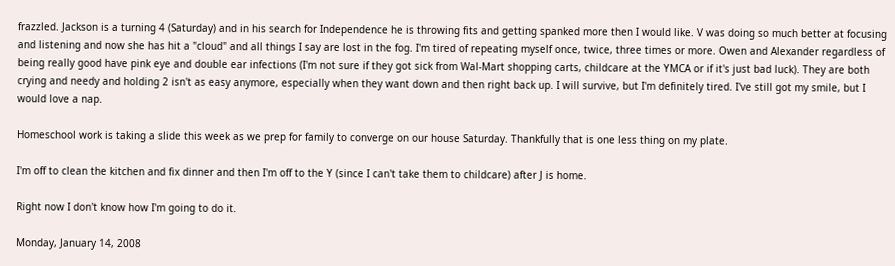frazzled. Jackson is a turning 4 (Saturday) and in his search for Independence he is throwing fits and getting spanked more then I would like. V was doing so much better at focusing and listening and now she has hit a "cloud" and all things I say are lost in the fog. I'm tired of repeating myself once, twice, three times or more. Owen and Alexander regardless of being really good have pink eye and double ear infections (I'm not sure if they got sick from Wal-Mart shopping carts, childcare at the YMCA or if it's just bad luck). They are both crying and needy and holding 2 isn't as easy anymore, especially when they want down and then right back up. I will survive, but I'm definitely tired. I've still got my smile, but I would love a nap.

Homeschool work is taking a slide this week as we prep for family to converge on our house Saturday. Thankfully that is one less thing on my plate.

I'm off to clean the kitchen and fix dinner and then I'm off to the Y (since I can't take them to childcare) after J is home.

Right now I don't know how I'm going to do it.

Monday, January 14, 2008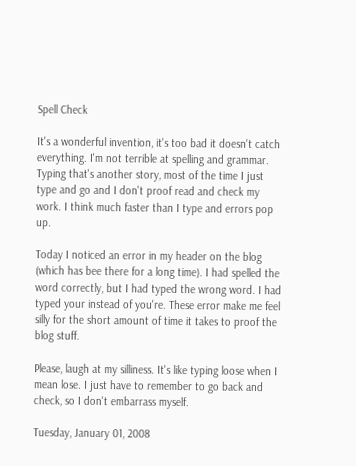Spell Check

It's a wonderful invention, it's too bad it doesn't catch everything. I'm not terrible at spelling and grammar. Typing that's another story, most of the time I just type and go and I don't proof read and check my work. I think much faster than I type and errors pop up.

Today I noticed an error in my header on the blog (which has bee there for a long time). I had spelled the word correctly, but I had typed the wrong word. I had typed your instead of you're. These error make me feel silly for the short amount of time it takes to proof the blog stuff.

Please, laugh at my silliness. It's like typing loose when I mean lose. I just have to remember to go back and check, so I don't embarrass myself.

Tuesday, January 01, 2008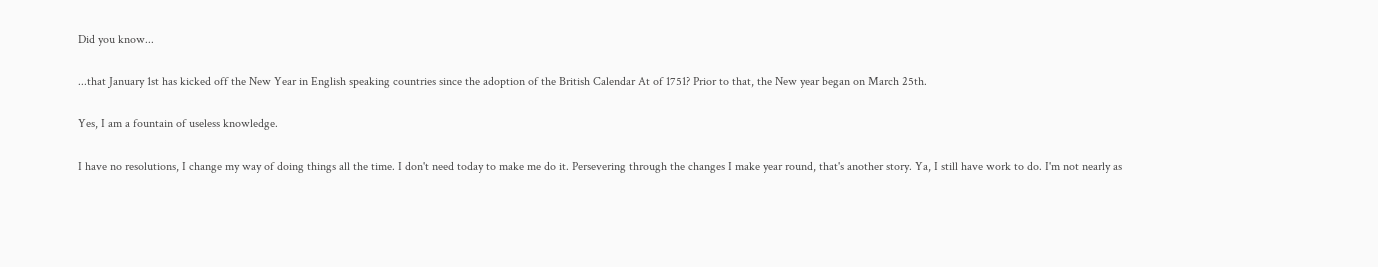Did you know...

...that January 1st has kicked off the New Year in English speaking countries since the adoption of the British Calendar At of 1751? Prior to that, the New year began on March 25th.

Yes, I am a fountain of useless knowledge.

I have no resolutions, I change my way of doing things all the time. I don't need today to make me do it. Persevering through the changes I make year round, that's another story. Ya, I still have work to do. I'm not nearly as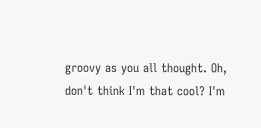groovy as you all thought. Oh, don't think I'm that cool? I'm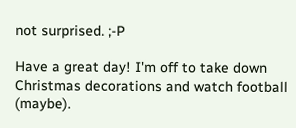not surprised. ;-P

Have a great day! I'm off to take down Christmas decorations and watch football (maybe).